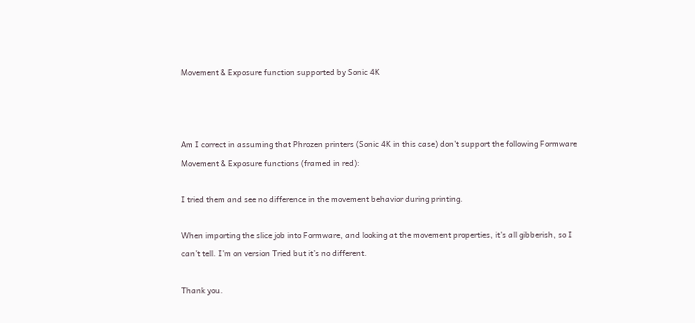Movement & Exposure function supported by Sonic 4K



Am I correct in assuming that Phrozen printers (Sonic 4K in this case) don’t support the following Formware Movement & Exposure functions (framed in red):

I tried them and see no difference in the movement behavior during printing.

When importing the slice job into Formware, and looking at the movement properties, it’s all gibberish, so I can’t tell. I’m on version Tried but it’s no different.

Thank you.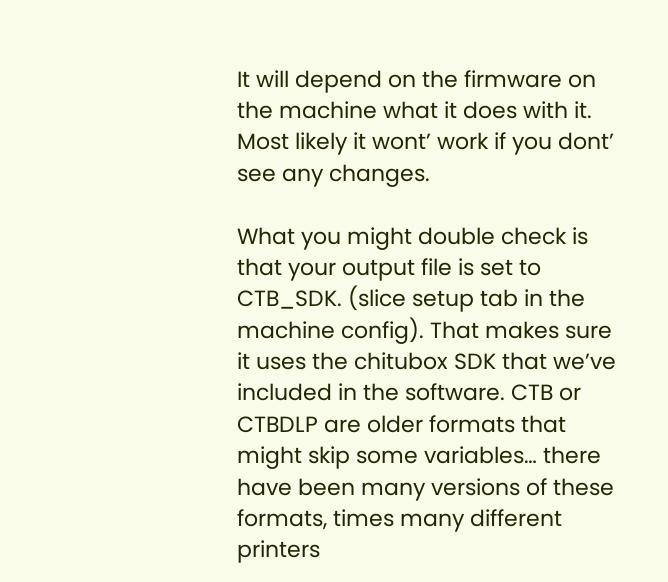It will depend on the firmware on the machine what it does with it.
Most likely it wont’ work if you dont’ see any changes.

What you might double check is that your output file is set to CTB_SDK. (slice setup tab in the machine config). That makes sure it uses the chitubox SDK that we’ve included in the software. CTB or CTBDLP are older formats that might skip some variables… there have been many versions of these formats, times many different printers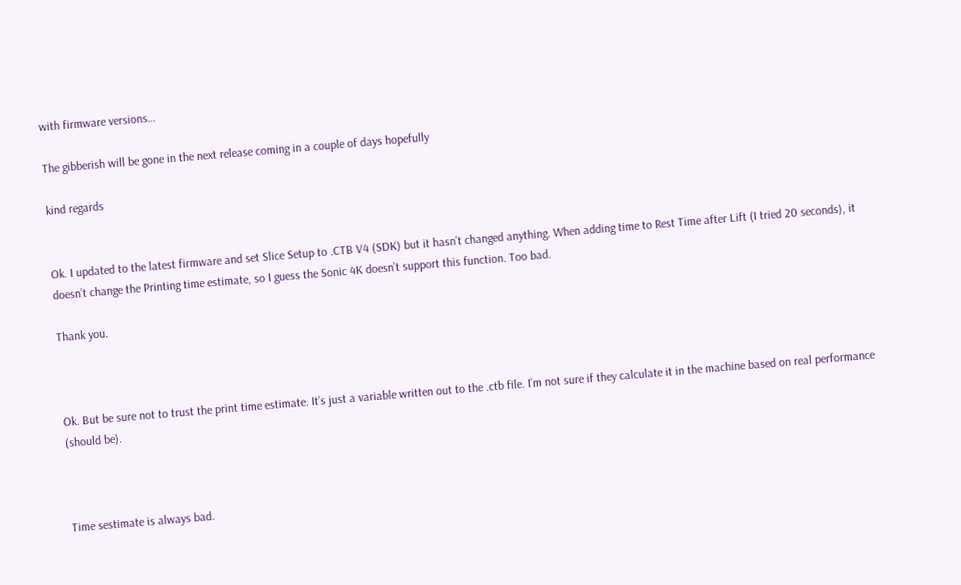with firmware versions…

The gibberish will be gone in the next release coming in a couple of days hopefully

kind regards


Ok. I updated to the latest firmware and set Slice Setup to .CTB V4 (SDK) but it hasn’t changed anything. When adding time to Rest Time after Lift (I tried 20 seconds), it doesn’t change the Printing time estimate, so I guess the Sonic 4K doesn’t support this function. Too bad.

Thank you.



Ok. But be sure not to trust the print time estimate. It’s just a variable written out to the .ctb file. I’m not sure if they calculate it in the machine based on real performance (should be).



Time sestimate is always bad.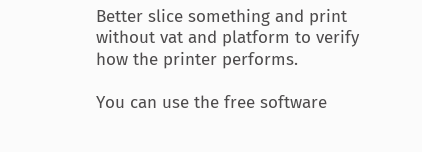Better slice something and print without vat and platform to verify how the printer performs.

You can use the free software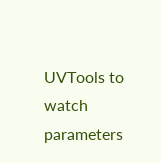UVTools to watch parameters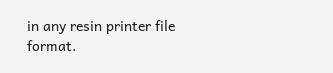in any resin printer file format.